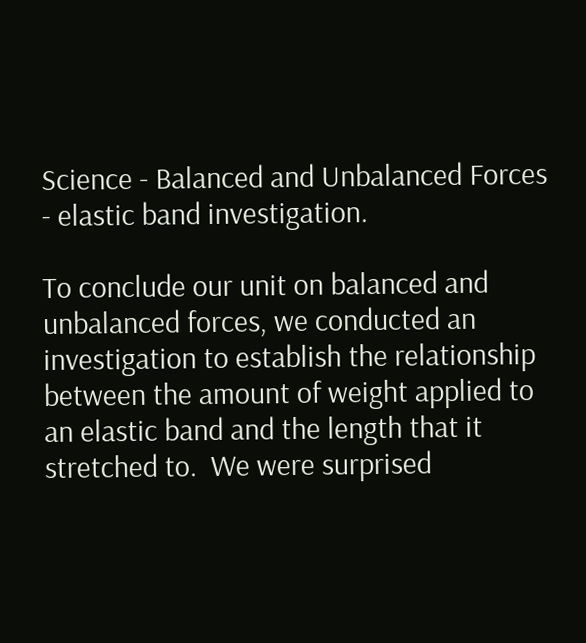Science - Balanced and Unbalanced Forces - elastic band investigation.

To conclude our unit on balanced and unbalanced forces, we conducted an investigation to establish the relationship between the amount of weight applied to an elastic band and the length that it stretched to.  We were surprised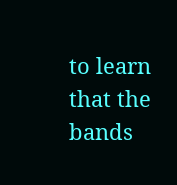to learn that the bands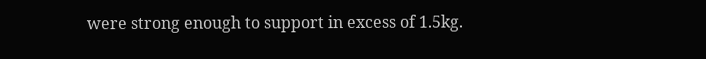were strong enough to support in excess of 1.5kg.